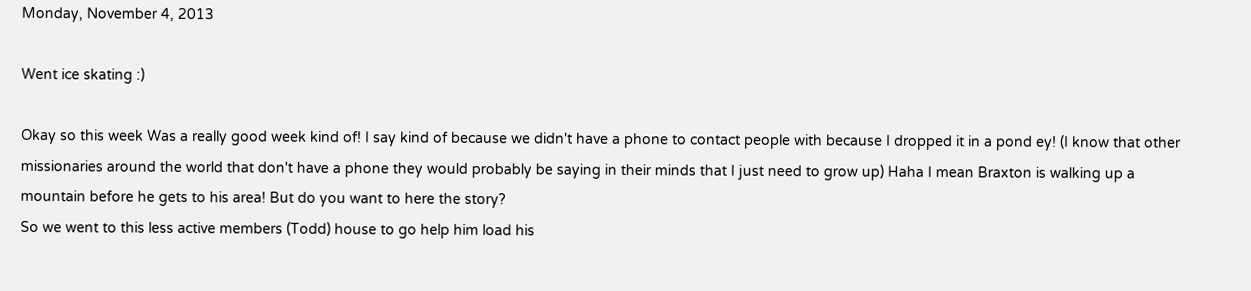Monday, November 4, 2013

Went ice skating :)

Okay so this week Was a really good week kind of! I say kind of because we didn't have a phone to contact people with because I dropped it in a pond ey! (I know that other missionaries around the world that don't have a phone they would probably be saying in their minds that I just need to grow up) Haha I mean Braxton is walking up a mountain before he gets to his area! But do you want to here the story?
So we went to this less active members (Todd) house to go help him load his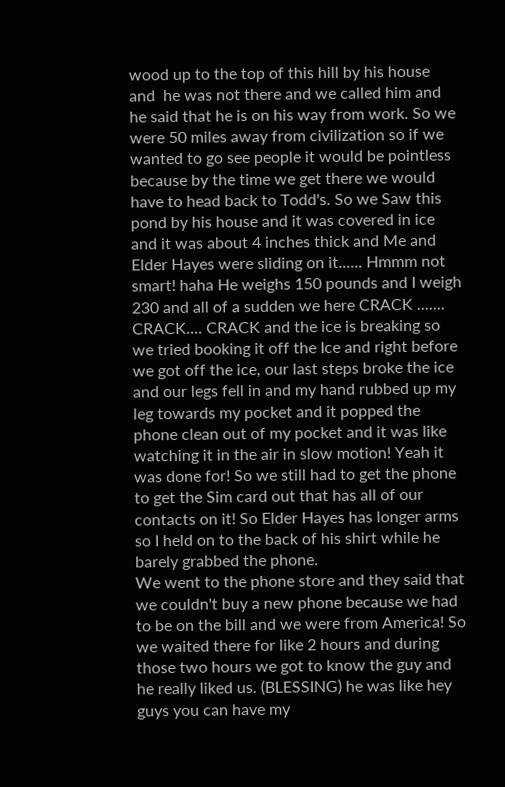wood up to the top of this hill by his house and  he was not there and we called him and he said that he is on his way from work. So we were 50 miles away from civilization so if we wanted to go see people it would be pointless because by the time we get there we would have to head back to Todd's. So we Saw this pond by his house and it was covered in ice and it was about 4 inches thick and Me and Elder Hayes were sliding on it...... Hmmm not smart! haha He weighs 150 pounds and I weigh 230 and all of a sudden we here CRACK ....... CRACK.... CRACK and the ice is breaking so we tried booking it off the Ice and right before we got off the ice, our last steps broke the ice and our legs fell in and my hand rubbed up my leg towards my pocket and it popped the phone clean out of my pocket and it was like watching it in the air in slow motion! Yeah it was done for! So we still had to get the phone to get the Sim card out that has all of our contacts on it! So Elder Hayes has longer arms so I held on to the back of his shirt while he barely grabbed the phone.
We went to the phone store and they said that we couldn't buy a new phone because we had to be on the bill and we were from America! So we waited there for like 2 hours and during those two hours we got to know the guy and he really liked us. (BLESSING) he was like hey guys you can have my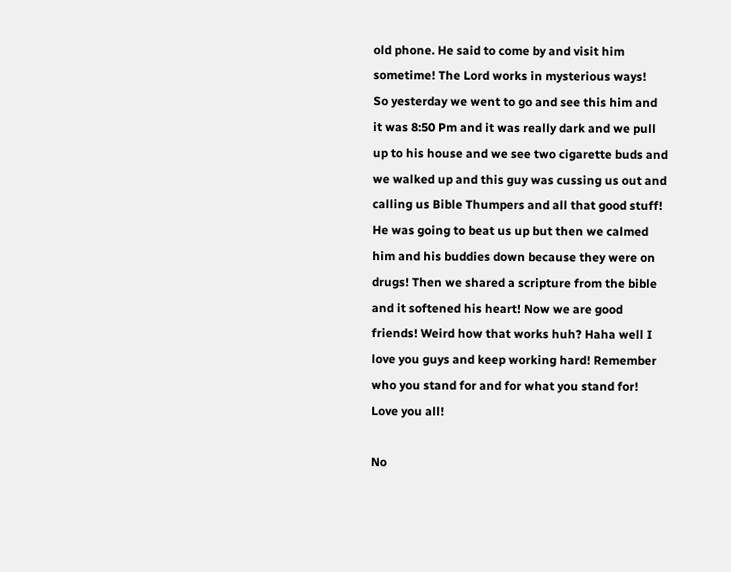old phone. He said to come by and visit him sometime! The Lord works in mysterious ways!
So yesterday we went to go and see this him and it was 8:50 Pm and it was really dark and we pull up to his house and we see two cigarette buds and we walked up and this guy was cussing us out and calling us Bible Thumpers and all that good stuff! He was going to beat us up but then we calmed him and his buddies down because they were on drugs! Then we shared a scripture from the bible and it softened his heart! Now we are good friends! Weird how that works huh? Haha well I love you guys and keep working hard! Remember who you stand for and for what you stand for! Love you all!

No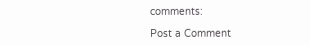comments:

Post a Comment